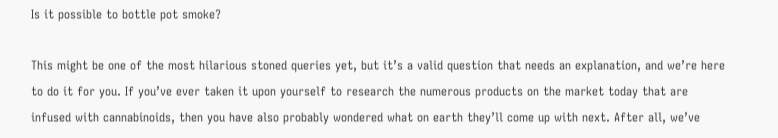Is it possible to bottle pot smoke?

This might be one of the most hilarious stoned queries yet, but it’s a valid question that needs an explanation, and we’re here to do it for you. If you’ve ever taken it upon yourself to research the numerous products on the market today that are infused with cannabinoids, then you have also probably wondered what on earth they’ll come up with next. After all, we’ve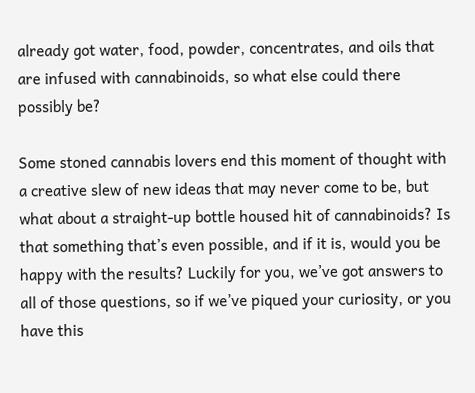already got water, food, powder, concentrates, and oils that are infused with cannabinoids, so what else could there possibly be?

Some stoned cannabis lovers end this moment of thought with a creative slew of new ideas that may never come to be, but what about a straight-up bottle housed hit of cannabinoids? Is that something that’s even possible, and if it is, would you be happy with the results? Luckily for you, we’ve got answers to all of those questions, so if we’ve piqued your curiosity, or you have this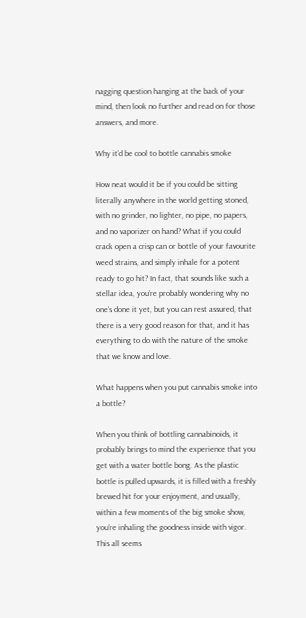nagging question hanging at the back of your mind, then look no further and read on for those answers, and more.

Why it’d be cool to bottle cannabis smoke

How neat would it be if you could be sitting literally anywhere in the world getting stoned, with no grinder, no lighter, no pipe, no papers, and no vaporizer on hand? What if you could crack open a crisp can or bottle of your favourite weed strains, and simply inhale for a potent ready to go hit? In fact, that sounds like such a stellar idea, you’re probably wondering why no one’s done it yet, but you can rest assured, that there is a very good reason for that, and it has everything to do with the nature of the smoke that we know and love.

What happens when you put cannabis smoke into a bottle?

When you think of bottling cannabinoids, it probably brings to mind the experience that you get with a water bottle bong. As the plastic bottle is pulled upwards, it is filled with a freshly brewed hit for your enjoyment, and usually, within a few moments of the big smoke show, you’re inhaling the goodness inside with vigor. This all seems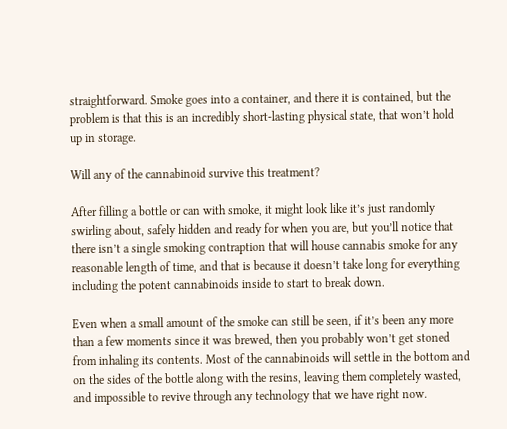straightforward. Smoke goes into a container, and there it is contained, but the problem is that this is an incredibly short-lasting physical state, that won’t hold up in storage.

Will any of the cannabinoid survive this treatment?

After filling a bottle or can with smoke, it might look like it’s just randomly swirling about, safely hidden and ready for when you are, but you’ll notice that there isn’t a single smoking contraption that will house cannabis smoke for any reasonable length of time, and that is because it doesn’t take long for everything including the potent cannabinoids inside to start to break down.

Even when a small amount of the smoke can still be seen, if it’s been any more than a few moments since it was brewed, then you probably won’t get stoned from inhaling its contents. Most of the cannabinoids will settle in the bottom and on the sides of the bottle along with the resins, leaving them completely wasted, and impossible to revive through any technology that we have right now.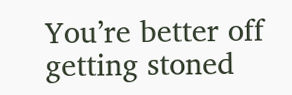You’re better off getting stoned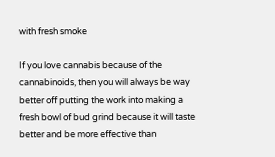with fresh smoke

If you love cannabis because of the cannabinoids, then you will always be way better off putting the work into making a fresh bowl of bud grind because it will taste better and be more effective than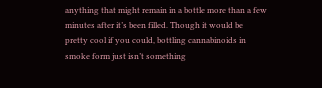anything that might remain in a bottle more than a few minutes after it’s been filled. Though it would be pretty cool if you could, bottling cannabinoids in smoke form just isn’t something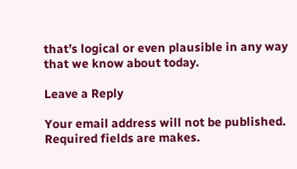that’s logical or even plausible in any way that we know about today.

Leave a Reply

Your email address will not be published. Required fields are makes.